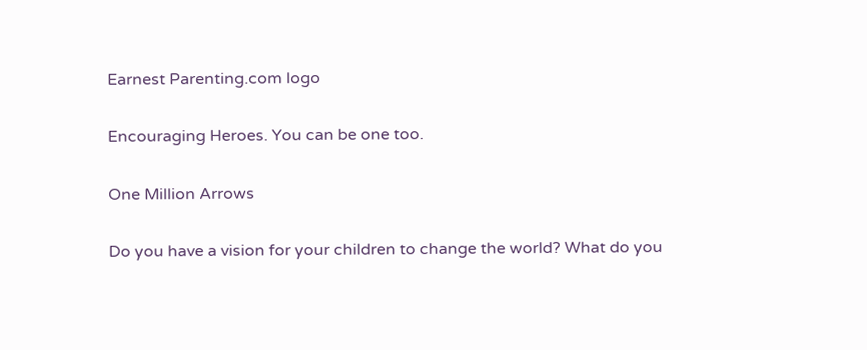Earnest Parenting.com logo

Encouraging Heroes. You can be one too.

One Million Arrows

Do you have a vision for your children to change the world? What do you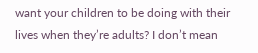want your children to be doing with their lives when they’re adults? I don’t mean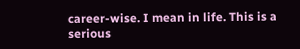career-wise. I mean in life. This is a serious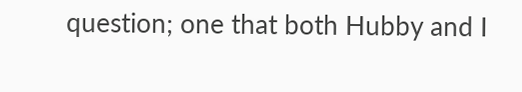question; one that both Hubby and I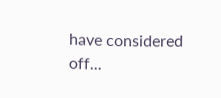have considered off...